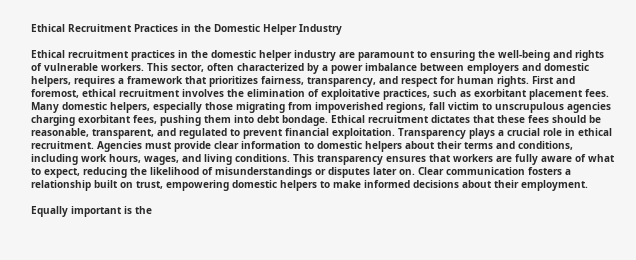Ethical Recruitment Practices in the Domestic Helper Industry

Ethical recruitment practices in the domestic helper industry are paramount to ensuring the well-being and rights of vulnerable workers. This sector, often characterized by a power imbalance between employers and domestic helpers, requires a framework that prioritizes fairness, transparency, and respect for human rights. First and foremost, ethical recruitment involves the elimination of exploitative practices, such as exorbitant placement fees. Many domestic helpers, especially those migrating from impoverished regions, fall victim to unscrupulous agencies charging exorbitant fees, pushing them into debt bondage. Ethical recruitment dictates that these fees should be reasonable, transparent, and regulated to prevent financial exploitation. Transparency plays a crucial role in ethical recruitment. Agencies must provide clear information to domestic helpers about their terms and conditions, including work hours, wages, and living conditions. This transparency ensures that workers are fully aware of what to expect, reducing the likelihood of misunderstandings or disputes later on. Clear communication fosters a relationship built on trust, empowering domestic helpers to make informed decisions about their employment.

Equally important is the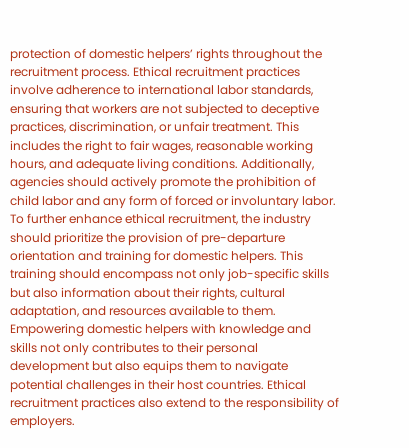protection of domestic helpers’ rights throughout the recruitment process. Ethical recruitment practices involve adherence to international labor standards, ensuring that workers are not subjected to deceptive practices, discrimination, or unfair treatment. This includes the right to fair wages, reasonable working hours, and adequate living conditions. Additionally, agencies should actively promote the prohibition of child labor and any form of forced or involuntary labor. To further enhance ethical recruitment, the industry should prioritize the provision of pre-departure orientation and training for domestic helpers. This training should encompass not only job-specific skills but also information about their rights, cultural adaptation, and resources available to them. Empowering domestic helpers with knowledge and skills not only contributes to their personal development but also equips them to navigate potential challenges in their host countries. Ethical recruitment practices also extend to the responsibility of employers.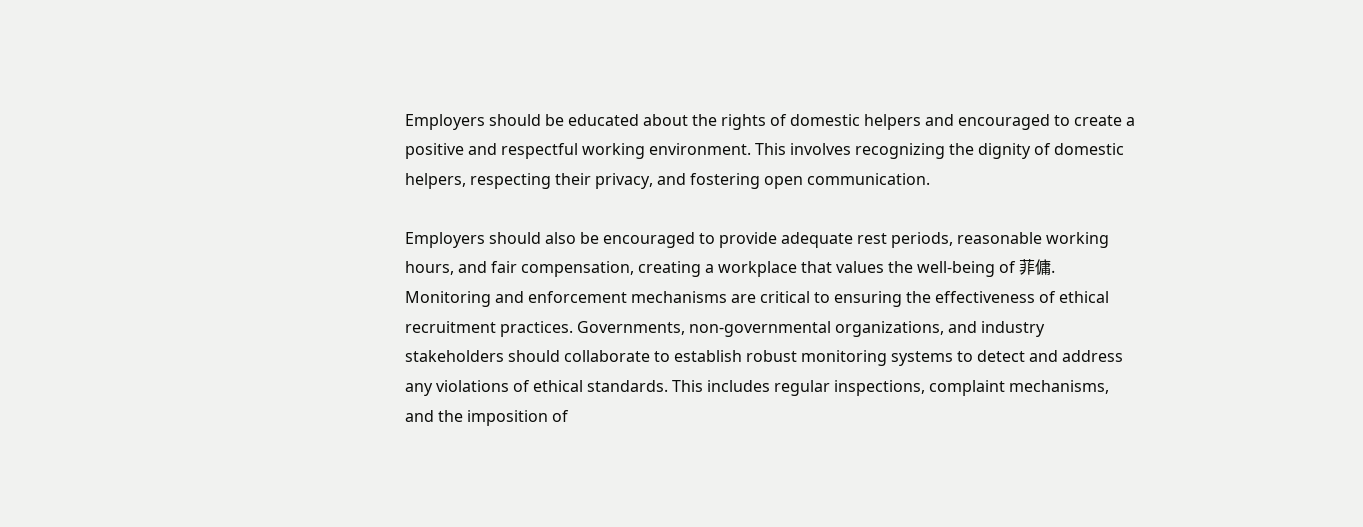Employers should be educated about the rights of domestic helpers and encouraged to create a positive and respectful working environment. This involves recognizing the dignity of domestic helpers, respecting their privacy, and fostering open communication.

Employers should also be encouraged to provide adequate rest periods, reasonable working hours, and fair compensation, creating a workplace that values the well-being of 菲傭. Monitoring and enforcement mechanisms are critical to ensuring the effectiveness of ethical recruitment practices. Governments, non-governmental organizations, and industry stakeholders should collaborate to establish robust monitoring systems to detect and address any violations of ethical standards. This includes regular inspections, complaint mechanisms, and the imposition of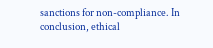sanctions for non-compliance. In conclusion, ethical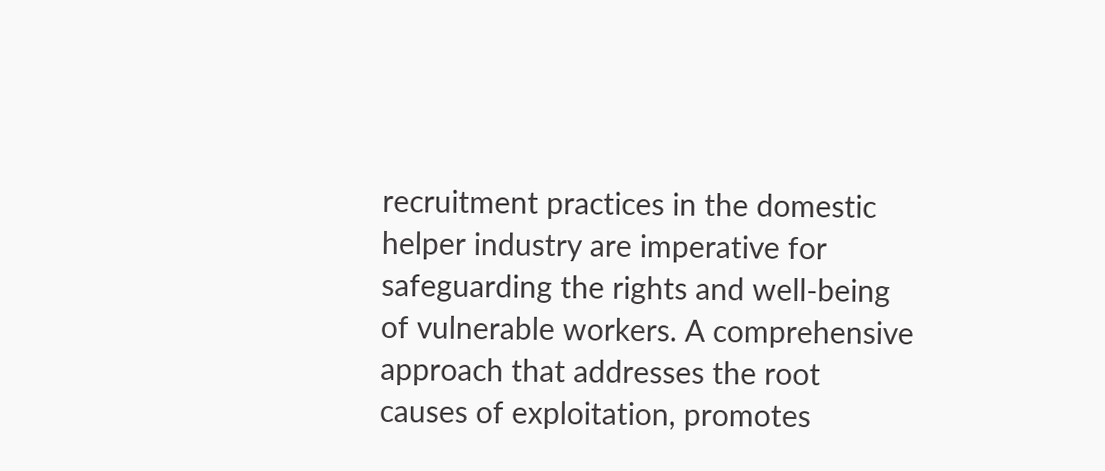recruitment practices in the domestic helper industry are imperative for safeguarding the rights and well-being of vulnerable workers. A comprehensive approach that addresses the root causes of exploitation, promotes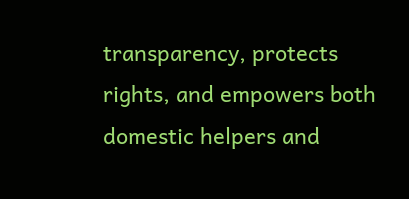transparency, protects rights, and empowers both domestic helpers and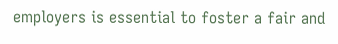employers is essential to foster a fair and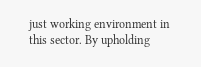just working environment in this sector. By upholding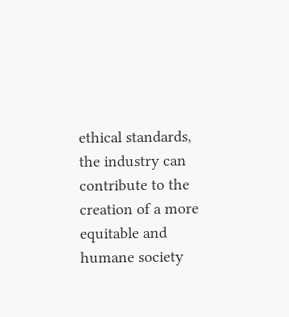ethical standards, the industry can contribute to the creation of a more equitable and humane society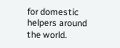for domestic helpers around the world.